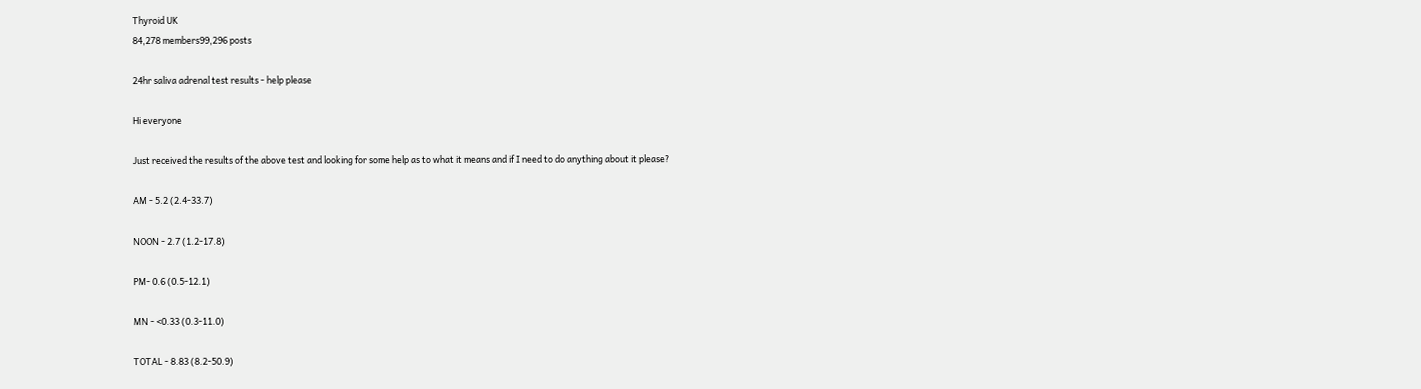Thyroid UK
84,278 members99,296 posts

24hr saliva adrenal test results - help please

Hi everyone

Just received the results of the above test and looking for some help as to what it means and if I need to do anything about it please?

AM - 5.2 (2.4-33.7)

NOON - 2.7 (1.2-17.8)

PM- 0.6 (0.5-12.1)

MN - <0.33 (0.3-11.0)

TOTAL - 8.83 (8.2-50.9)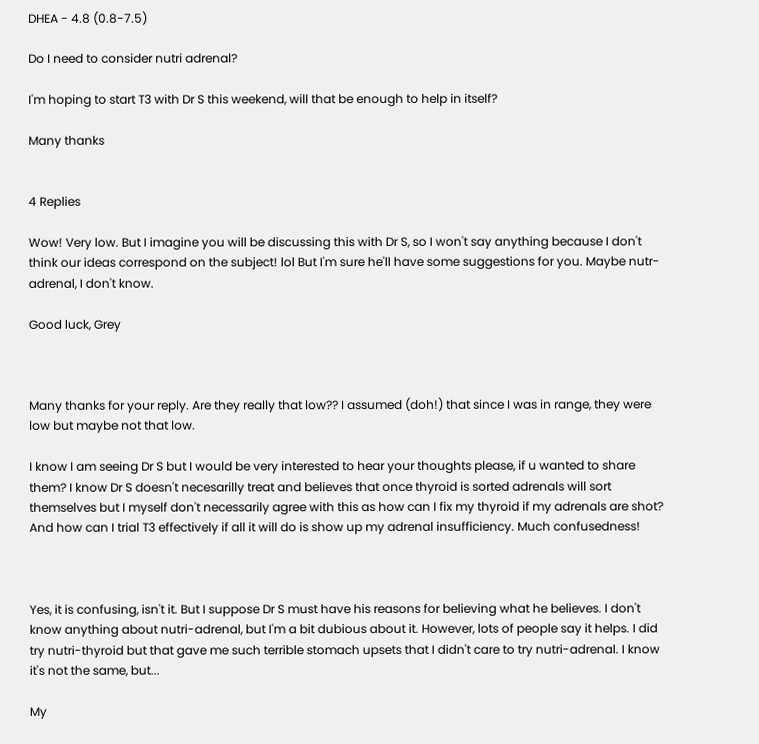DHEA - 4.8 (0.8-7.5)

Do I need to consider nutri adrenal?

I'm hoping to start T3 with Dr S this weekend, will that be enough to help in itself?

Many thanks


4 Replies

Wow! Very low. But I imagine you will be discussing this with Dr S, so I won't say anything because I don't think our ideas correspond on the subject! lol But I'm sure he'll have some suggestions for you. Maybe nutr-adrenal, I don't know.

Good luck, Grey



Many thanks for your reply. Are they really that low?? I assumed (doh!) that since I was in range, they were low but maybe not that low.

I know I am seeing Dr S but I would be very interested to hear your thoughts please, if u wanted to share them? I know Dr S doesn't necesarilly treat and believes that once thyroid is sorted adrenals will sort themselves but I myself don't necessarily agree with this as how can I fix my thyroid if my adrenals are shot? And how can I trial T3 effectively if all it will do is show up my adrenal insufficiency. Much confusedness!



Yes, it is confusing, isn't it. But I suppose Dr S must have his reasons for believing what he believes. I don't know anything about nutri-adrenal, but I'm a bit dubious about it. However, lots of people say it helps. I did try nutri-thyroid but that gave me such terrible stomach upsets that I didn't care to try nutri-adrenal. I know it's not the same, but...

My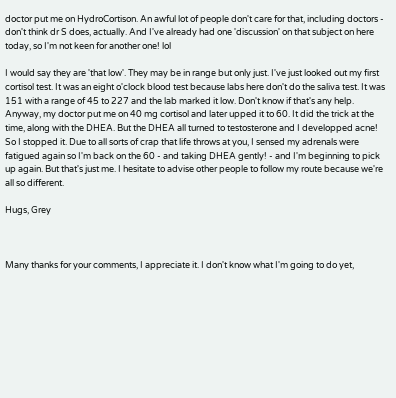doctor put me on HydroCortison. An awful lot of people don't care for that, including doctors - don't think dr S does, actually. And I've already had one 'discussion' on that subject on here today, so I'm not keen for another one! lol

I would say they are 'that low'. They may be in range but only just. I've just looked out my first cortisol test. It was an eight o'clock blood test because labs here don't do the saliva test. It was 151 with a range of 45 to 227 and the lab marked it low. Don't know if that's any help. Anyway, my doctor put me on 40 mg cortisol and later upped it to 60. It did the trick at the time, along with the DHEA. But the DHEA all turned to testosterone and I developped acne! So I stopped it. Due to all sorts of crap that life throws at you, I sensed my adrenals were fatigued again so I'm back on the 60 - and taking DHEA gently! - and I'm beginning to pick up again. But that's just me. I hesitate to advise other people to follow my route because we're all so different.

Hugs, Grey



Many thanks for your comments, I appreciate it. I don't know what I'm going to do yet,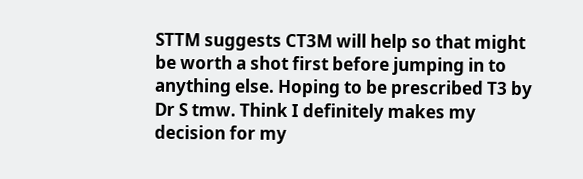STTM suggests CT3M will help so that might be worth a shot first before jumping in to anything else. Hoping to be prescribed T3 by Dr S tmw. Think I definitely makes my decision for my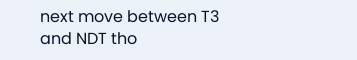next move between T3 and NDT tho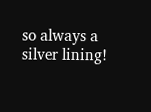so always a silver lining!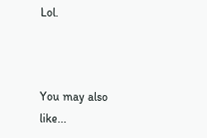Lol.



You may also like...